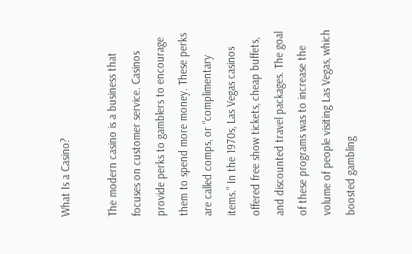What Is a Casino?

The modern casino is a business that focuses on customer service. Casinos provide perks to gamblers to encourage them to spend more money. These perks are called comps, or “complimentary items.” In the 1970s, Las Vegas casinos offered free show tickets, cheap buffets, and discounted travel packages. The goal of these programs was to increase the volume of people visiting Las Vegas, which boosted gambling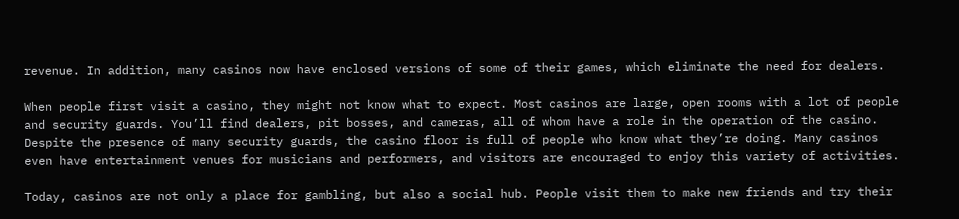revenue. In addition, many casinos now have enclosed versions of some of their games, which eliminate the need for dealers.

When people first visit a casino, they might not know what to expect. Most casinos are large, open rooms with a lot of people and security guards. You’ll find dealers, pit bosses, and cameras, all of whom have a role in the operation of the casino. Despite the presence of many security guards, the casino floor is full of people who know what they’re doing. Many casinos even have entertainment venues for musicians and performers, and visitors are encouraged to enjoy this variety of activities.

Today, casinos are not only a place for gambling, but also a social hub. People visit them to make new friends and try their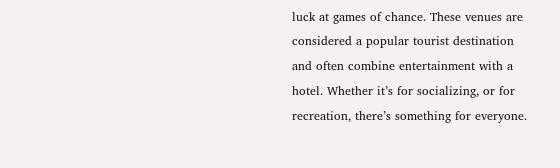luck at games of chance. These venues are considered a popular tourist destination and often combine entertainment with a hotel. Whether it’s for socializing, or for recreation, there’s something for everyone.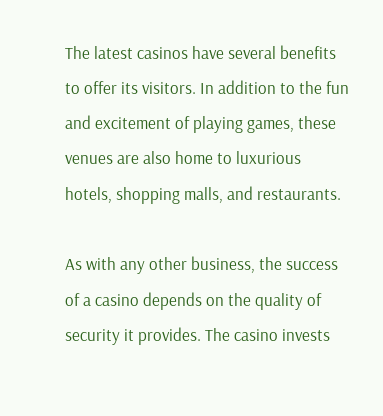The latest casinos have several benefits to offer its visitors. In addition to the fun and excitement of playing games, these venues are also home to luxurious hotels, shopping malls, and restaurants.

As with any other business, the success of a casino depends on the quality of security it provides. The casino invests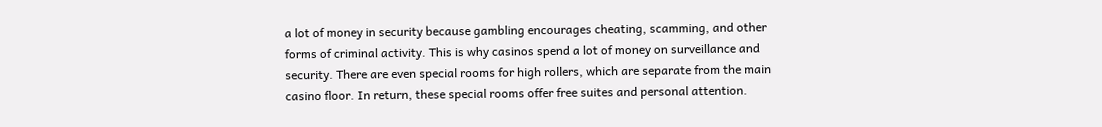a lot of money in security because gambling encourages cheating, scamming, and other forms of criminal activity. This is why casinos spend a lot of money on surveillance and security. There are even special rooms for high rollers, which are separate from the main casino floor. In return, these special rooms offer free suites and personal attention.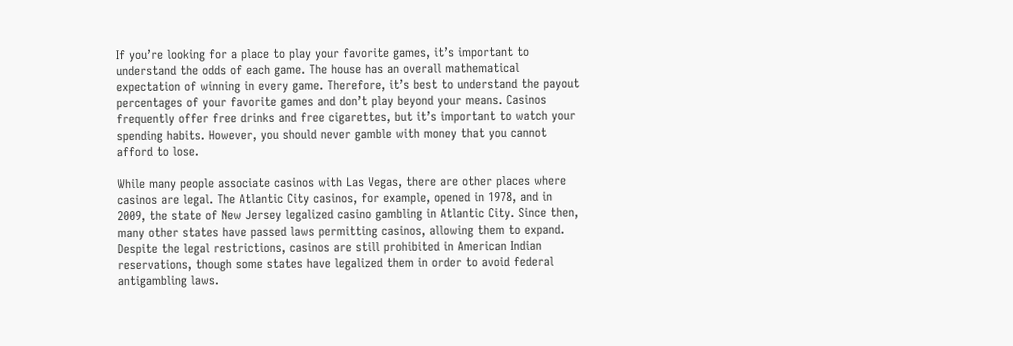If you’re looking for a place to play your favorite games, it’s important to understand the odds of each game. The house has an overall mathematical expectation of winning in every game. Therefore, it’s best to understand the payout percentages of your favorite games and don’t play beyond your means. Casinos frequently offer free drinks and free cigarettes, but it’s important to watch your spending habits. However, you should never gamble with money that you cannot afford to lose.

While many people associate casinos with Las Vegas, there are other places where casinos are legal. The Atlantic City casinos, for example, opened in 1978, and in 2009, the state of New Jersey legalized casino gambling in Atlantic City. Since then, many other states have passed laws permitting casinos, allowing them to expand. Despite the legal restrictions, casinos are still prohibited in American Indian reservations, though some states have legalized them in order to avoid federal antigambling laws.